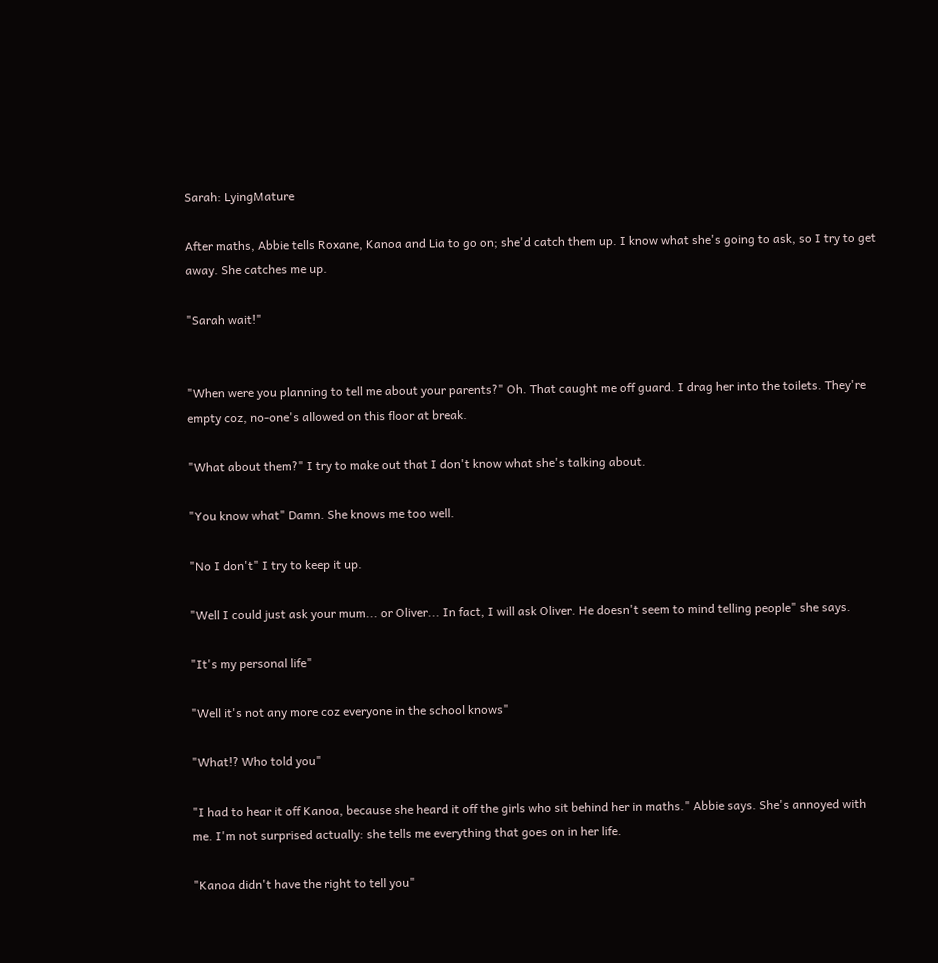Sarah: LyingMature

After maths, Abbie tells Roxane, Kanoa and Lia to go on; she'd catch them up. I know what she's going to ask, so I try to get away. She catches me up.

"Sarah wait!"


"When were you planning to tell me about your parents?" Oh. That caught me off guard. I drag her into the toilets. They're empty coz, no-one's allowed on this floor at break.

"What about them?" I try to make out that I don't know what she's talking about.

"You know what" Damn. She knows me too well.

"No I don't" I try to keep it up.

"Well I could just ask your mum... or Oliver... In fact, I will ask Oliver. He doesn't seem to mind telling people" she says.

"It's my personal life"

"Well it's not any more coz everyone in the school knows"

"What!? Who told you"

"I had to hear it off Kanoa, because she heard it off the girls who sit behind her in maths." Abbie says. She's annoyed with me. I'm not surprised actually: she tells me everything that goes on in her life.

"Kanoa didn't have the right to tell you"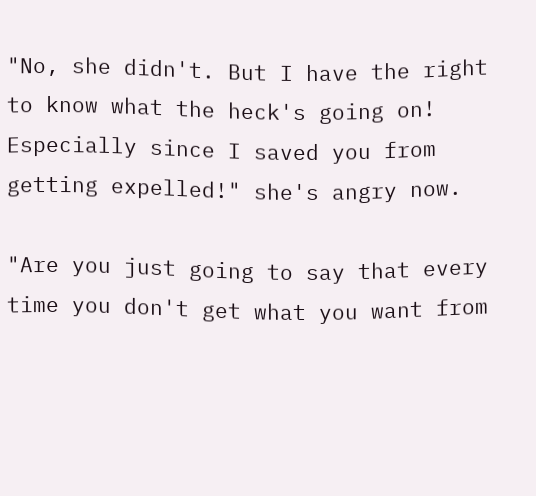"No, she didn't. But I have the right to know what the heck's going on! Especially since I saved you from getting expelled!" she's angry now.

"Are you just going to say that every time you don't get what you want from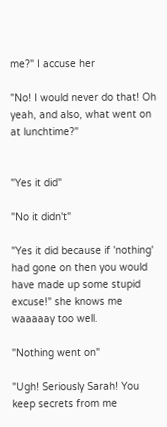me?" I accuse her

"No! I would never do that! Oh yeah, and also, what went on at lunchtime?"


"Yes it did"

"No it didn't"

"Yes it did because if 'nothing' had gone on then you would have made up some stupid excuse!" she knows me waaaaay too well.

"Nothing went on"

"Ugh! Seriously Sarah! You keep secrets from me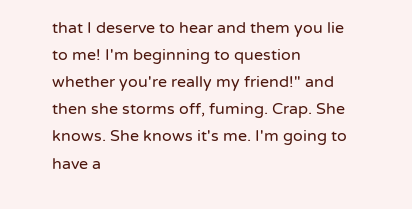that I deserve to hear and them you lie to me! I'm beginning to question whether you're really my friend!" and then she storms off, fuming. Crap. She knows. She knows it's me. I'm going to have a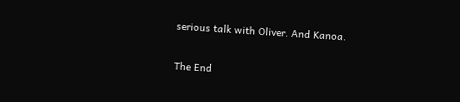serious talk with Oliver. And Kanoa.

The End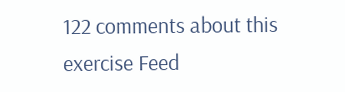122 comments about this exercise Feed